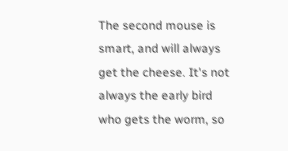The second mouse is smart, and will always get the cheese. It's not always the early bird who gets the worm, so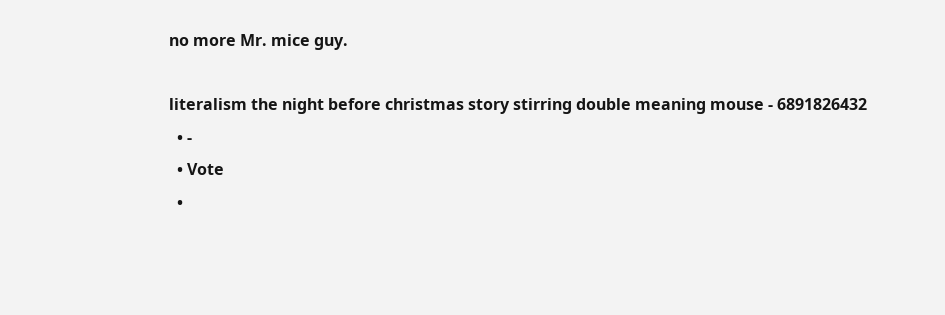no more Mr. mice guy.

literalism the night before christmas story stirring double meaning mouse - 6891826432
  • -
  • Vote
  •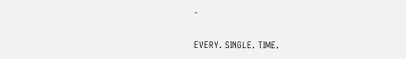-

EVERY. SINGLE. TIME.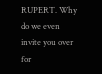RUPERT. Why do we even invite you over for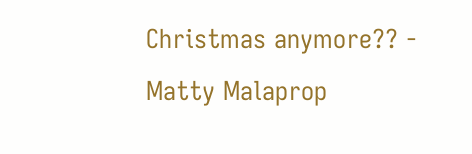Christmas anymore?? - Matty Malaprop